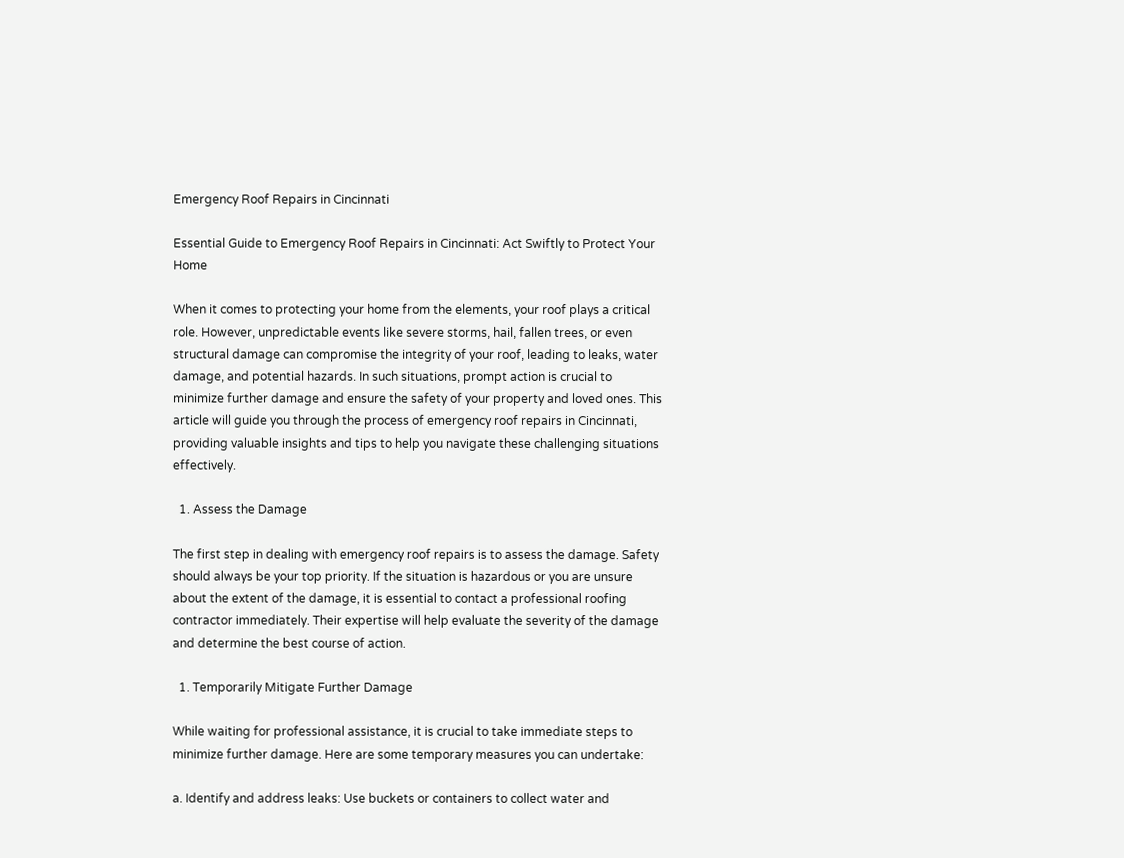Emergency Roof Repairs in Cincinnati

Essential Guide to Emergency Roof Repairs in Cincinnati: Act Swiftly to Protect Your Home

When it comes to protecting your home from the elements, your roof plays a critical role. However, unpredictable events like severe storms, hail, fallen trees, or even structural damage can compromise the integrity of your roof, leading to leaks, water damage, and potential hazards. In such situations, prompt action is crucial to minimize further damage and ensure the safety of your property and loved ones. This article will guide you through the process of emergency roof repairs in Cincinnati, providing valuable insights and tips to help you navigate these challenging situations effectively.

  1. Assess the Damage

The first step in dealing with emergency roof repairs is to assess the damage. Safety should always be your top priority. If the situation is hazardous or you are unsure about the extent of the damage, it is essential to contact a professional roofing contractor immediately. Their expertise will help evaluate the severity of the damage and determine the best course of action.

  1. Temporarily Mitigate Further Damage

While waiting for professional assistance, it is crucial to take immediate steps to minimize further damage. Here are some temporary measures you can undertake:

a. Identify and address leaks: Use buckets or containers to collect water and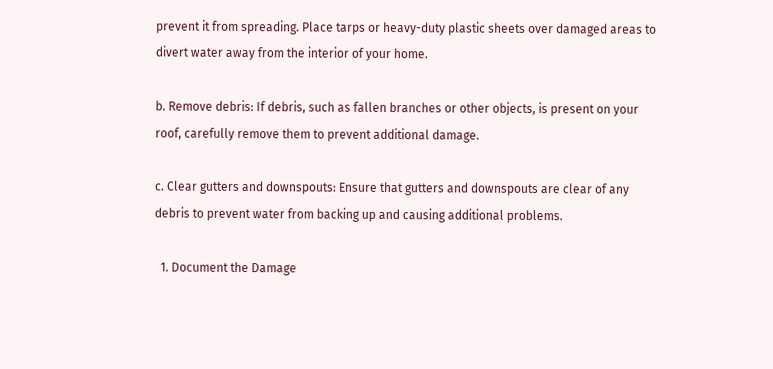prevent it from spreading. Place tarps or heavy-duty plastic sheets over damaged areas to divert water away from the interior of your home.

b. Remove debris: If debris, such as fallen branches or other objects, is present on your roof, carefully remove them to prevent additional damage.

c. Clear gutters and downspouts: Ensure that gutters and downspouts are clear of any debris to prevent water from backing up and causing additional problems.

  1. Document the Damage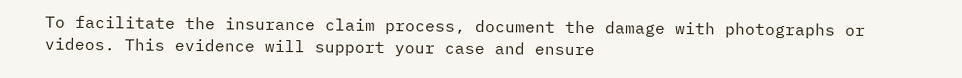To facilitate the insurance claim process, document the damage with photographs or videos. This evidence will support your case and ensure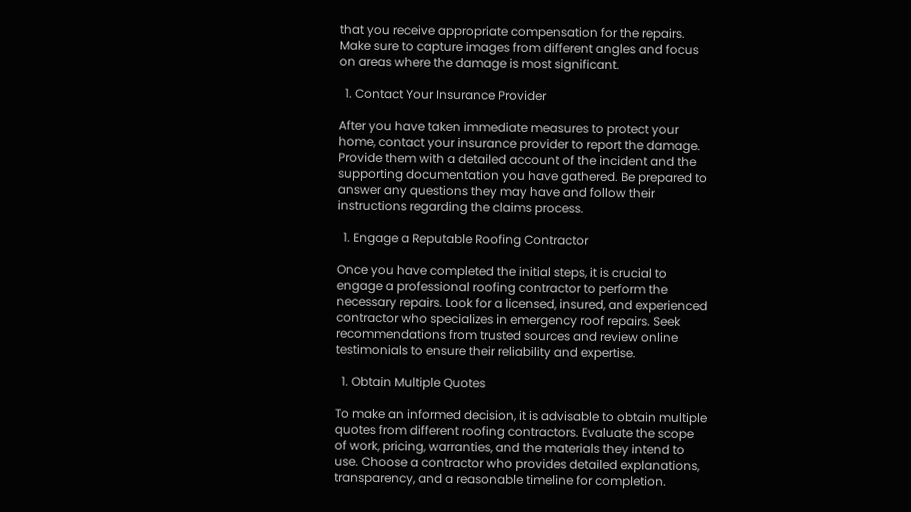that you receive appropriate compensation for the repairs. Make sure to capture images from different angles and focus on areas where the damage is most significant.

  1. Contact Your Insurance Provider

After you have taken immediate measures to protect your home, contact your insurance provider to report the damage. Provide them with a detailed account of the incident and the supporting documentation you have gathered. Be prepared to answer any questions they may have and follow their instructions regarding the claims process.

  1. Engage a Reputable Roofing Contractor

Once you have completed the initial steps, it is crucial to engage a professional roofing contractor to perform the necessary repairs. Look for a licensed, insured, and experienced contractor who specializes in emergency roof repairs. Seek recommendations from trusted sources and review online testimonials to ensure their reliability and expertise.

  1. Obtain Multiple Quotes

To make an informed decision, it is advisable to obtain multiple quotes from different roofing contractors. Evaluate the scope of work, pricing, warranties, and the materials they intend to use. Choose a contractor who provides detailed explanations, transparency, and a reasonable timeline for completion.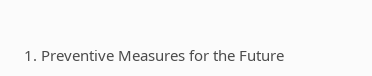1. Preventive Measures for the Future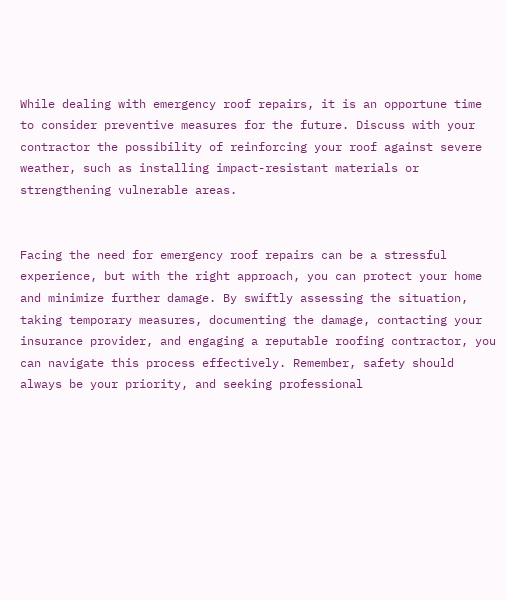While dealing with emergency roof repairs, it is an opportune time to consider preventive measures for the future. Discuss with your contractor the possibility of reinforcing your roof against severe weather, such as installing impact-resistant materials or strengthening vulnerable areas.


Facing the need for emergency roof repairs can be a stressful experience, but with the right approach, you can protect your home and minimize further damage. By swiftly assessing the situation, taking temporary measures, documenting the damage, contacting your insurance provider, and engaging a reputable roofing contractor, you can navigate this process effectively. Remember, safety should always be your priority, and seeking professional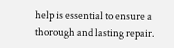help is essential to ensure a thorough and lasting repair.